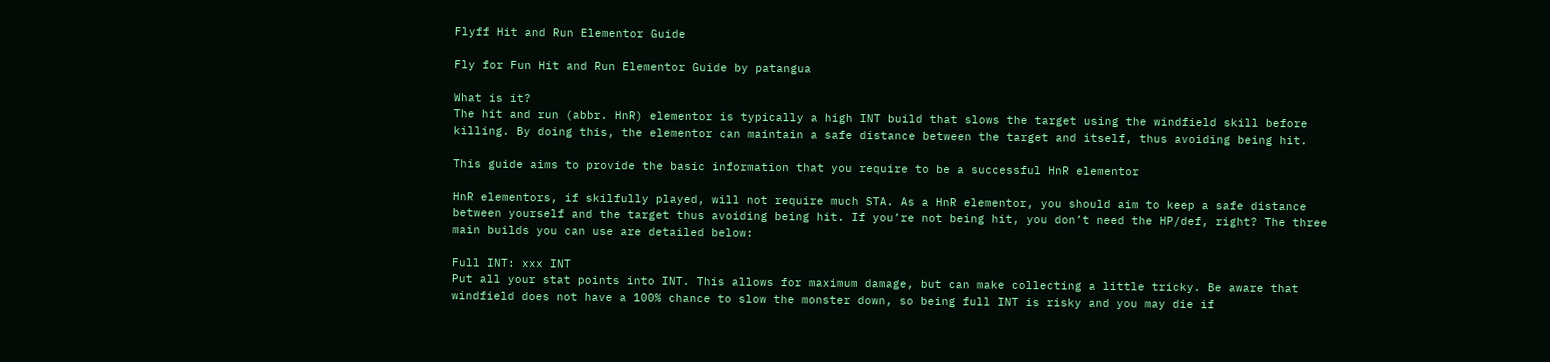Flyff Hit and Run Elementor Guide

Fly for Fun Hit and Run Elementor Guide by patangua

What is it?
The hit and run (abbr. HnR) elementor is typically a high INT build that slows the target using the windfield skill before killing. By doing this, the elementor can maintain a safe distance between the target and itself, thus avoiding being hit.

This guide aims to provide the basic information that you require to be a successful HnR elementor

HnR elementors, if skilfully played, will not require much STA. As a HnR elementor, you should aim to keep a safe distance between yourself and the target thus avoiding being hit. If you’re not being hit, you don’t need the HP/def, right? The three main builds you can use are detailed below:

Full INT: xxx INT
Put all your stat points into INT. This allows for maximum damage, but can make collecting a little tricky. Be aware that windfield does not have a 100% chance to slow the monster down, so being full INT is risky and you may die if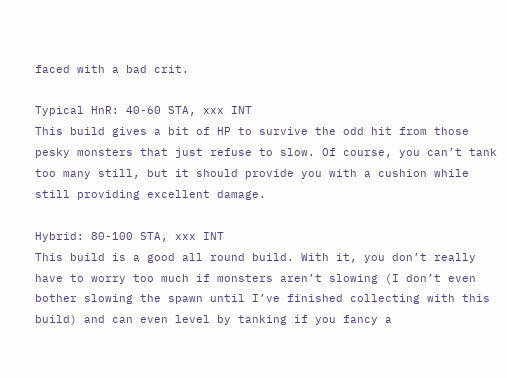faced with a bad crit.

Typical HnR: 40-60 STA, xxx INT
This build gives a bit of HP to survive the odd hit from those pesky monsters that just refuse to slow. Of course, you can’t tank too many still, but it should provide you with a cushion while still providing excellent damage.

Hybrid: 80-100 STA, xxx INT
This build is a good all round build. With it, you don’t really have to worry too much if monsters aren’t slowing (I don’t even bother slowing the spawn until I’ve finished collecting with this build) and can even level by tanking if you fancy a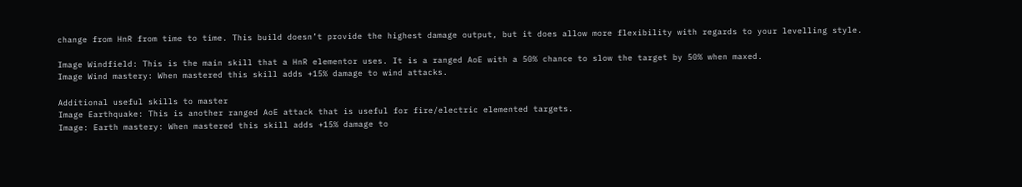change from HnR from time to time. This build doesn’t provide the highest damage output, but it does allow more flexibility with regards to your levelling style.

Image Windfield: This is the main skill that a HnR elementor uses. It is a ranged AoE with a 50% chance to slow the target by 50% when maxed.
Image Wind mastery: When mastered this skill adds +15% damage to wind attacks.

Additional useful skills to master
Image Earthquake: This is another ranged AoE attack that is useful for fire/electric elemented targets.
Image: Earth mastery: When mastered this skill adds +15% damage to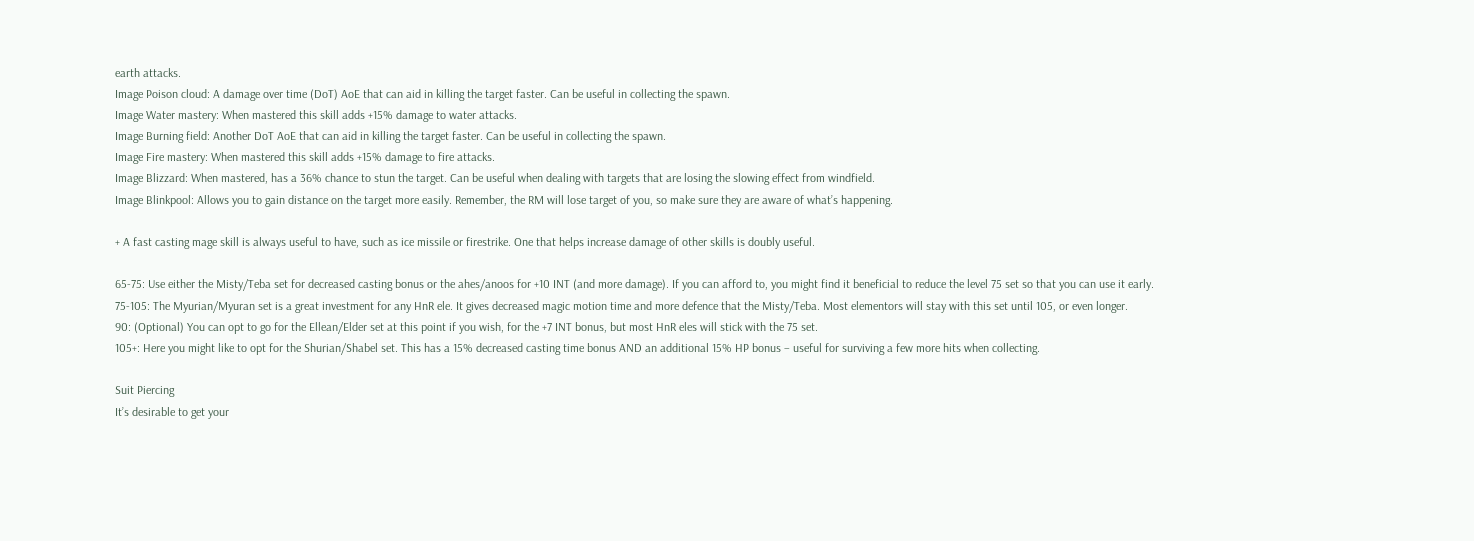earth attacks.
Image Poison cloud: A damage over time (DoT) AoE that can aid in killing the target faster. Can be useful in collecting the spawn.
Image Water mastery: When mastered this skill adds +15% damage to water attacks.
Image Burning field: Another DoT AoE that can aid in killing the target faster. Can be useful in collecting the spawn.
Image Fire mastery: When mastered this skill adds +15% damage to fire attacks.
Image Blizzard: When mastered, has a 36% chance to stun the target. Can be useful when dealing with targets that are losing the slowing effect from windfield.
Image Blinkpool: Allows you to gain distance on the target more easily. Remember, the RM will lose target of you, so make sure they are aware of what’s happening.

+ A fast casting mage skill is always useful to have, such as ice missile or firestrike. One that helps increase damage of other skills is doubly useful.

65-75: Use either the Misty/Teba set for decreased casting bonus or the ahes/anoos for +10 INT (and more damage). If you can afford to, you might find it beneficial to reduce the level 75 set so that you can use it early.
75-105: The Myurian/Myuran set is a great investment for any HnR ele. It gives decreased magic motion time and more defence that the Misty/Teba. Most elementors will stay with this set until 105, or even longer.
90: (Optional) You can opt to go for the Ellean/Elder set at this point if you wish, for the +7 INT bonus, but most HnR eles will stick with the 75 set.
105+: Here you might like to opt for the Shurian/Shabel set. This has a 15% decreased casting time bonus AND an additional 15% HP bonus – useful for surviving a few more hits when collecting.

Suit Piercing
It’s desirable to get your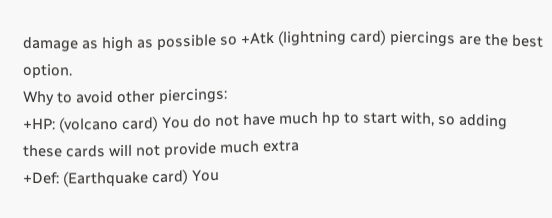damage as high as possible so +Atk (lightning card) piercings are the best option.
Why to avoid other piercings:
+HP: (volcano card) You do not have much hp to start with, so adding these cards will not provide much extra
+Def: (Earthquake card) You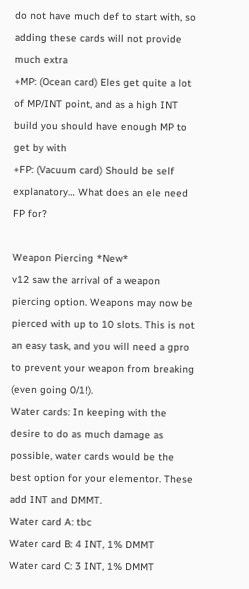do not have much def to start with, so adding these cards will not provide much extra
+MP: (Ocean card) Eles get quite a lot of MP/INT point, and as a high INT build you should have enough MP to get by with
+FP: (Vacuum card) Should be self explanatory… What does an ele need FP for?

Weapon Piercing *New*
v12 saw the arrival of a weapon piercing option. Weapons may now be pierced with up to 10 slots. This is not an easy task, and you will need a gpro to prevent your weapon from breaking (even going 0/1!).
Water cards: In keeping with the desire to do as much damage as possible, water cards would be the best option for your elementor. These add INT and DMMT.
Water card A: tbc
Water card B: 4 INT, 1% DMMT
Water card C: 3 INT, 1% DMMT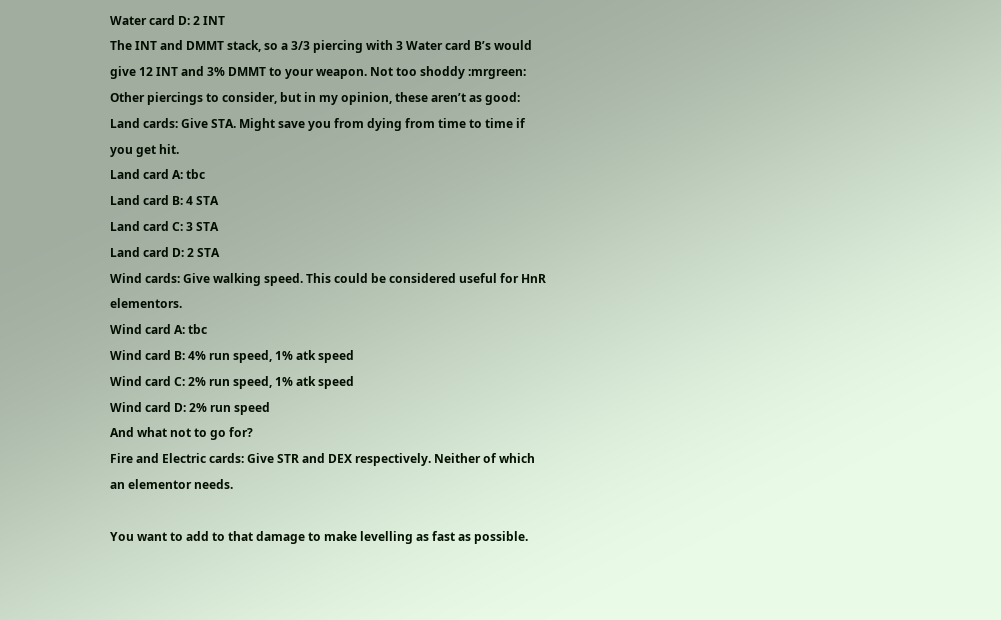Water card D: 2 INT
The INT and DMMT stack, so a 3/3 piercing with 3 Water card B’s would give 12 INT and 3% DMMT to your weapon. Not too shoddy :mrgreen:
Other piercings to consider, but in my opinion, these aren’t as good:
Land cards: Give STA. Might save you from dying from time to time if you get hit.
Land card A: tbc
Land card B: 4 STA
Land card C: 3 STA
Land card D: 2 STA
Wind cards: Give walking speed. This could be considered useful for HnR elementors.
Wind card A: tbc
Wind card B: 4% run speed, 1% atk speed
Wind card C: 2% run speed, 1% atk speed
Wind card D: 2% run speed
And what not to go for?
Fire and Electric cards: Give STR and DEX respectively. Neither of which an elementor needs.

You want to add to that damage to make levelling as fast as possible.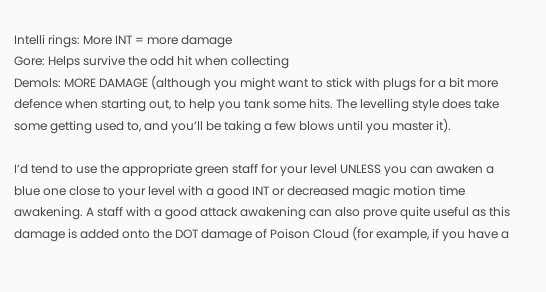Intelli rings: More INT = more damage
Gore: Helps survive the odd hit when collecting
Demols: MORE DAMAGE (although you might want to stick with plugs for a bit more defence when starting out, to help you tank some hits. The levelling style does take some getting used to, and you’ll be taking a few blows until you master it).

I’d tend to use the appropriate green staff for your level UNLESS you can awaken a blue one close to your level with a good INT or decreased magic motion time awakening. A staff with a good attack awakening can also prove quite useful as this damage is added onto the DOT damage of Poison Cloud (for example, if you have a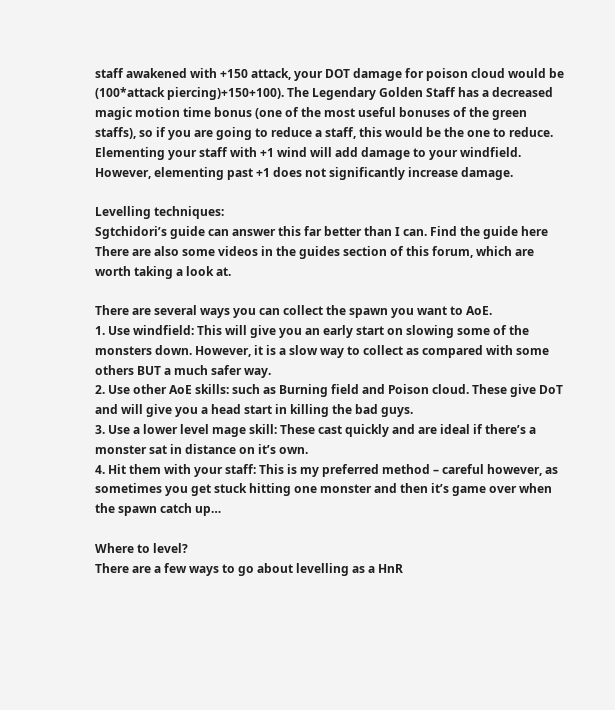staff awakened with +150 attack, your DOT damage for poison cloud would be (100*attack piercing)+150+100). The Legendary Golden Staff has a decreased magic motion time bonus (one of the most useful bonuses of the green staffs), so if you are going to reduce a staff, this would be the one to reduce.
Elementing your staff with +1 wind will add damage to your windfield. However, elementing past +1 does not significantly increase damage.

Levelling techniques:
Sgtchidori’s guide can answer this far better than I can. Find the guide here
There are also some videos in the guides section of this forum, which are worth taking a look at.

There are several ways you can collect the spawn you want to AoE.
1. Use windfield: This will give you an early start on slowing some of the monsters down. However, it is a slow way to collect as compared with some others BUT a much safer way.
2. Use other AoE skills: such as Burning field and Poison cloud. These give DoT and will give you a head start in killing the bad guys.
3. Use a lower level mage skill: These cast quickly and are ideal if there’s a monster sat in distance on it’s own.
4. Hit them with your staff: This is my preferred method – careful however, as sometimes you get stuck hitting one monster and then it’s game over when the spawn catch up…

Where to level?
There are a few ways to go about levelling as a HnR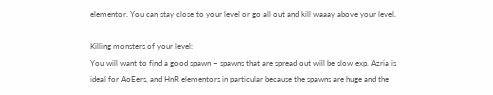elementor. You can stay close to your level or go all out and kill waaay above your level.

Killing monsters of your level:
You will want to find a good spawn – spawns that are spread out will be slow exp. Azria is ideal for AoEers, and HnR elementors in particular because the spawns are huge and the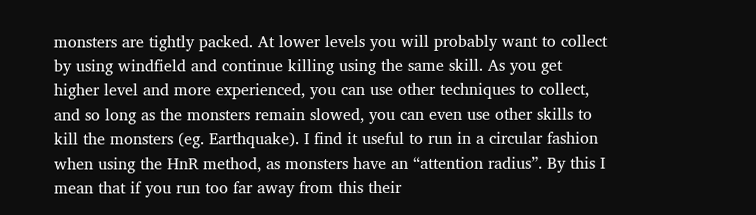monsters are tightly packed. At lower levels you will probably want to collect by using windfield and continue killing using the same skill. As you get higher level and more experienced, you can use other techniques to collect, and so long as the monsters remain slowed, you can even use other skills to kill the monsters (eg. Earthquake). I find it useful to run in a circular fashion when using the HnR method, as monsters have an “attention radius”. By this I mean that if you run too far away from this their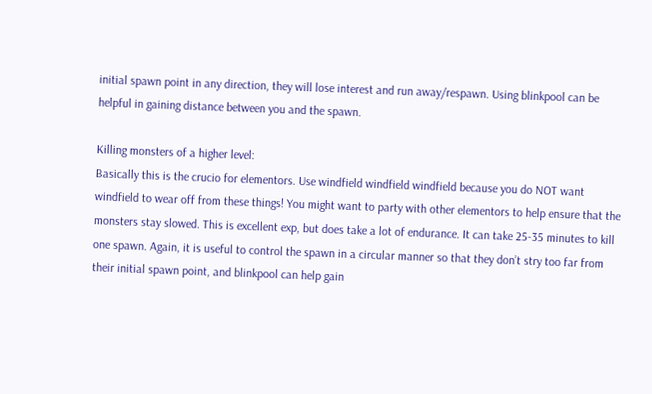initial spawn point in any direction, they will lose interest and run away/respawn. Using blinkpool can be helpful in gaining distance between you and the spawn.

Killing monsters of a higher level:
Basically this is the crucio for elementors. Use windfield windfield windfield because you do NOT want windfield to wear off from these things! You might want to party with other elementors to help ensure that the monsters stay slowed. This is excellent exp, but does take a lot of endurance. It can take 25-35 minutes to kill one spawn. Again, it is useful to control the spawn in a circular manner so that they don’t stry too far from their initial spawn point, and blinkpool can help gain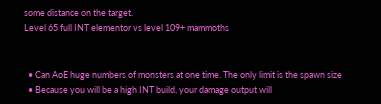some distance on the target.
Level 65 full INT elementor vs level 109+ mammoths


  • Can AoE huge numbers of monsters at one time. The only limit is the spawn size
  • Because you will be a high INT build, your damage output will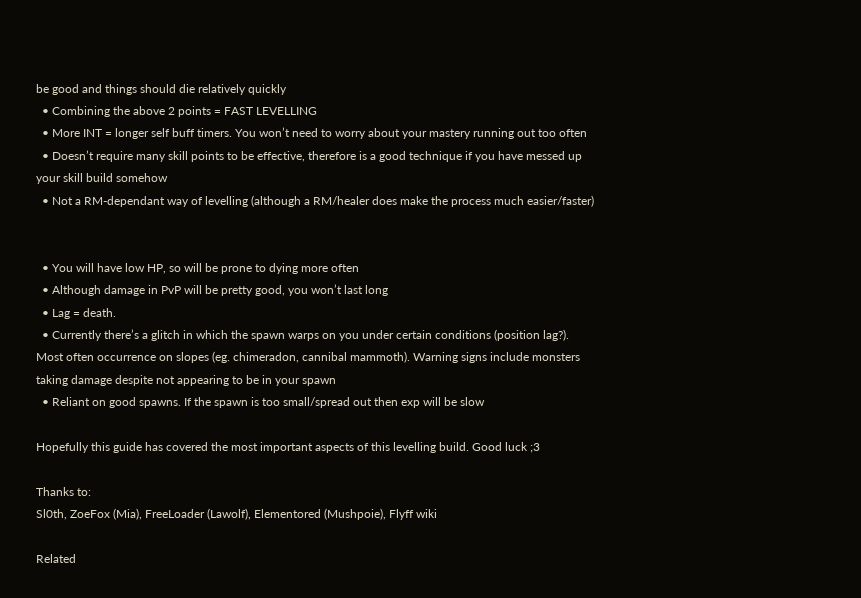be good and things should die relatively quickly
  • Combining the above 2 points = FAST LEVELLING
  • More INT = longer self buff timers. You won’t need to worry about your mastery running out too often
  • Doesn’t require many skill points to be effective, therefore is a good technique if you have messed up your skill build somehow
  • Not a RM-dependant way of levelling (although a RM/healer does make the process much easier/faster)


  • You will have low HP, so will be prone to dying more often
  • Although damage in PvP will be pretty good, you won’t last long
  • Lag = death.
  • Currently there’s a glitch in which the spawn warps on you under certain conditions (position lag?). Most often occurrence on slopes (eg. chimeradon, cannibal mammoth). Warning signs include monsters taking damage despite not appearing to be in your spawn
  • Reliant on good spawns. If the spawn is too small/spread out then exp will be slow

Hopefully this guide has covered the most important aspects of this levelling build. Good luck ;3

Thanks to:
Sl0th, ZoeFox (Mia), FreeLoader (Lawolf), Elementored (Mushpoie), Flyff wiki

Related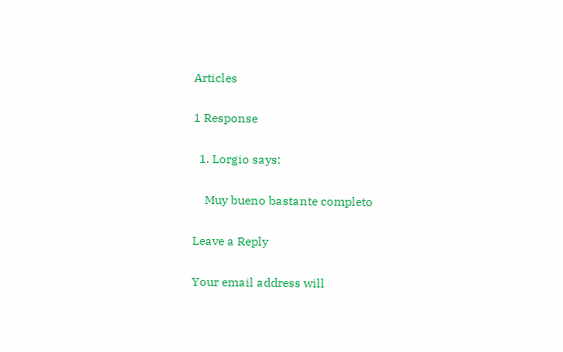Articles

1 Response

  1. Lorgio says:

    Muy bueno bastante completo

Leave a Reply

Your email address will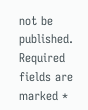not be published. Required fields are marked *